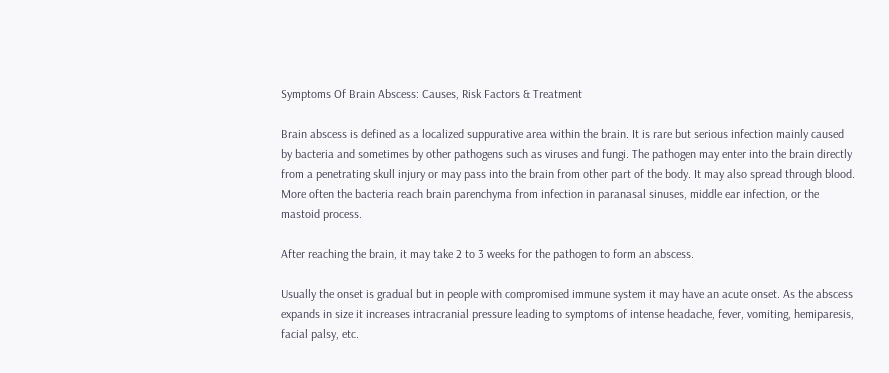Symptoms Of Brain Abscess: Causes, Risk Factors & Treatment

Brain abscess is defined as a localized suppurative area within the brain. It is rare but serious infection mainly caused by bacteria and sometimes by other pathogens such as viruses and fungi. The pathogen may enter into the brain directly from a penetrating skull injury or may pass into the brain from other part of the body. It may also spread through blood. More often the bacteria reach brain parenchyma from infection in paranasal sinuses, middle ear infection, or the mastoid process.

After reaching the brain, it may take 2 to 3 weeks for the pathogen to form an abscess.

Usually the onset is gradual but in people with compromised immune system it may have an acute onset. As the abscess expands in size it increases intracranial pressure leading to symptoms of intense headache, fever, vomiting, hemiparesis, facial palsy, etc.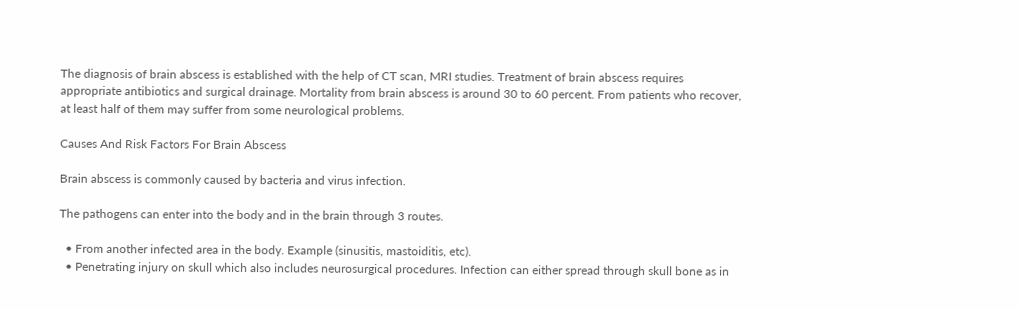The diagnosis of brain abscess is established with the help of CT scan, MRI studies. Treatment of brain abscess requires appropriate antibiotics and surgical drainage. Mortality from brain abscess is around 30 to 60 percent. From patients who recover, at least half of them may suffer from some neurological problems.

Causes And Risk Factors For Brain Abscess

Brain abscess is commonly caused by bacteria and virus infection.

The pathogens can enter into the body and in the brain through 3 routes.

  • From another infected area in the body. Example (sinusitis, mastoiditis, etc).
  • Penetrating injury on skull which also includes neurosurgical procedures. Infection can either spread through skull bone as in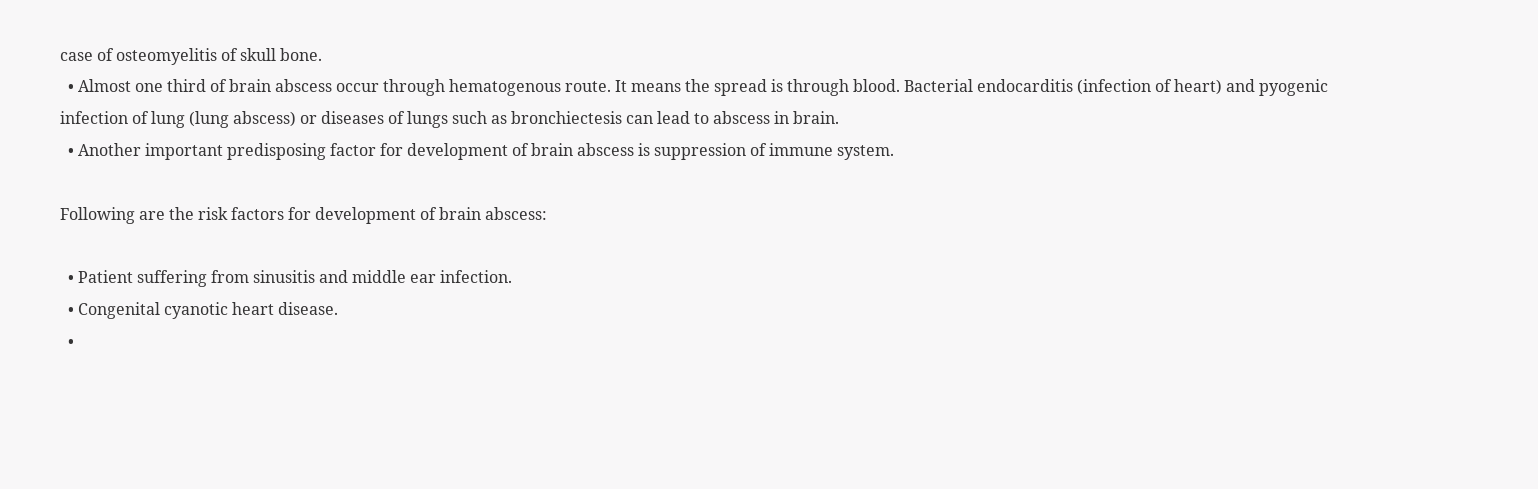case of osteomyelitis of skull bone.
  • Almost one third of brain abscess occur through hematogenous route. It means the spread is through blood. Bacterial endocarditis (infection of heart) and pyogenic infection of lung (lung abscess) or diseases of lungs such as bronchiectesis can lead to abscess in brain.
  • Another important predisposing factor for development of brain abscess is suppression of immune system.

Following are the risk factors for development of brain abscess:

  • Patient suffering from sinusitis and middle ear infection.
  • Congenital cyanotic heart disease.
  •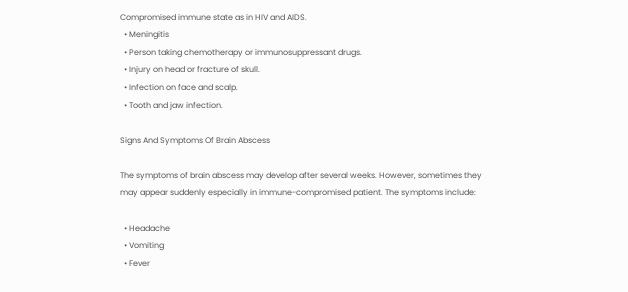Compromised immune state as in HIV and AIDS.
  • Meningitis
  • Person taking chemotherapy or immunosuppressant drugs.
  • Injury on head or fracture of skull.
  • Infection on face and scalp.
  • Tooth and jaw infection.

Signs And Symptoms Of Brain Abscess

The symptoms of brain abscess may develop after several weeks. However, sometimes they may appear suddenly especially in immune-compromised patient. The symptoms include:

  • Headache
  • Vomiting
  • Fever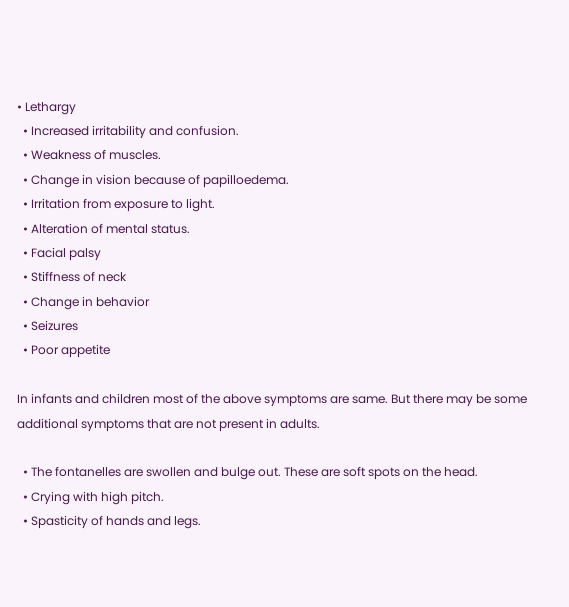• Lethargy
  • Increased irritability and confusion.
  • Weakness of muscles.
  • Change in vision because of papilloedema.
  • Irritation from exposure to light.
  • Alteration of mental status.
  • Facial palsy
  • Stiffness of neck
  • Change in behavior
  • Seizures
  • Poor appetite

In infants and children most of the above symptoms are same. But there may be some additional symptoms that are not present in adults.

  • The fontanelles are swollen and bulge out. These are soft spots on the head.
  • Crying with high pitch.
  • Spasticity of hands and legs.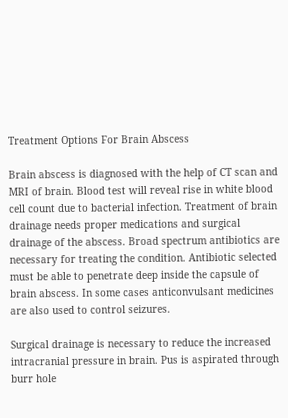Treatment Options For Brain Abscess

Brain abscess is diagnosed with the help of CT scan and MRI of brain. Blood test will reveal rise in white blood cell count due to bacterial infection. Treatment of brain drainage needs proper medications and surgical drainage of the abscess. Broad spectrum antibiotics are necessary for treating the condition. Antibiotic selected must be able to penetrate deep inside the capsule of brain abscess. In some cases anticonvulsant medicines are also used to control seizures.

Surgical drainage is necessary to reduce the increased intracranial pressure in brain. Pus is aspirated through burr hole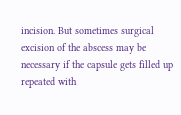incision. But sometimes surgical excision of the abscess may be necessary if the capsule gets filled up repeated with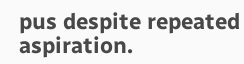pus despite repeated aspiration.